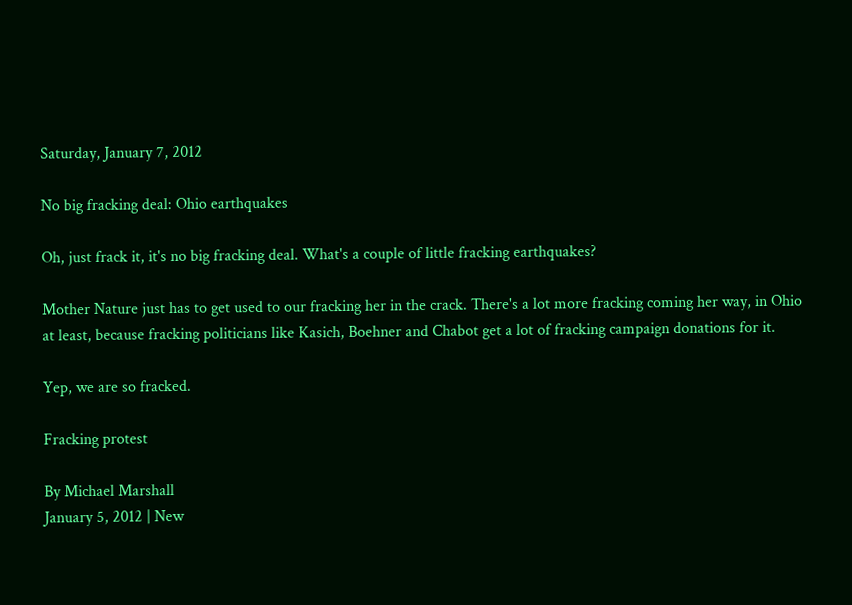Saturday, January 7, 2012

No big fracking deal: Ohio earthquakes

Oh, just frack it, it's no big fracking deal. What's a couple of little fracking earthquakes?

Mother Nature just has to get used to our fracking her in the crack. There's a lot more fracking coming her way, in Ohio at least, because fracking politicians like Kasich, Boehner and Chabot get a lot of fracking campaign donations for it.

Yep, we are so fracked.

Fracking protest

By Michael Marshall
January 5, 2012 | New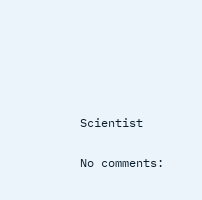Scientist

No comments: